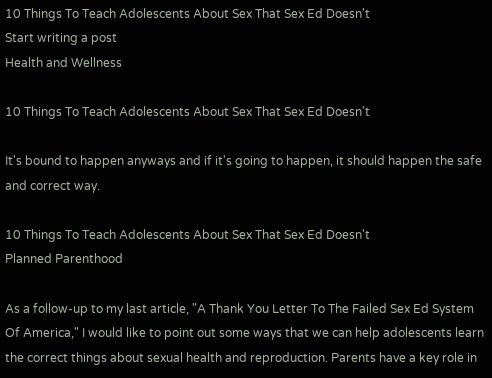10 Things To Teach Adolescents About Sex That Sex Ed Doesn't
Start writing a post
Health and Wellness

10 Things To Teach Adolescents About Sex That Sex Ed Doesn't

It's bound to happen anyways and if it's going to happen, it should happen the safe and correct way.

10 Things To Teach Adolescents About Sex That Sex Ed Doesn't
Planned Parenthood

As a follow-up to my last article, "A Thank You Letter To The Failed Sex Ed System Of America," I would like to point out some ways that we can help adolescents learn the correct things about sexual health and reproduction. Parents have a key role in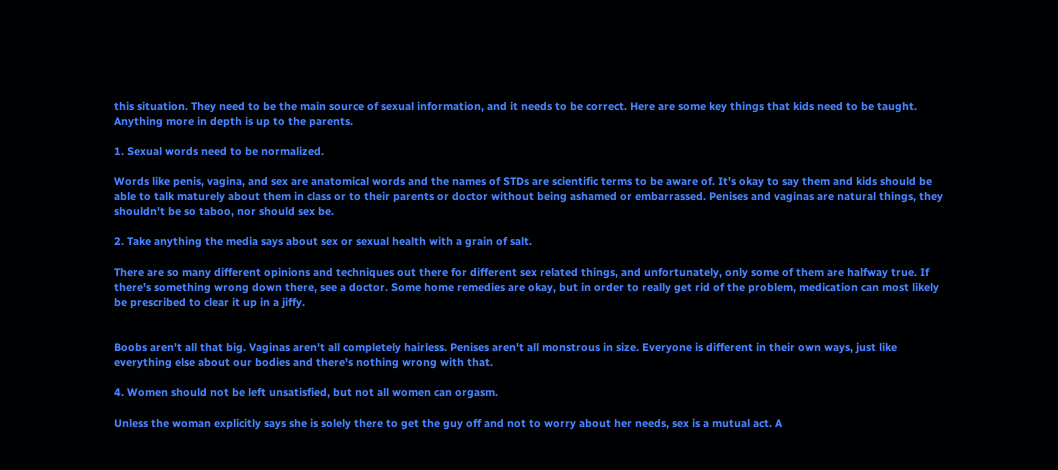this situation. They need to be the main source of sexual information, and it needs to be correct. Here are some key things that kids need to be taught. Anything more in depth is up to the parents.

1. Sexual words need to be normalized.

Words like penis, vagina, and sex are anatomical words and the names of STDs are scientific terms to be aware of. It's okay to say them and kids should be able to talk maturely about them in class or to their parents or doctor without being ashamed or embarrassed. Penises and vaginas are natural things, they shouldn't be so taboo, nor should sex be.

2. Take anything the media says about sex or sexual health with a grain of salt.

There are so many different opinions and techniques out there for different sex related things, and unfortunately, only some of them are halfway true. If there's something wrong down there, see a doctor. Some home remedies are okay, but in order to really get rid of the problem, medication can most likely be prescribed to clear it up in a jiffy.


Boobs aren't all that big. Vaginas aren't all completely hairless. Penises aren't all monstrous in size. Everyone is different in their own ways, just like everything else about our bodies and there's nothing wrong with that.

4. Women should not be left unsatisfied, but not all women can orgasm.

Unless the woman explicitly says she is solely there to get the guy off and not to worry about her needs, sex is a mutual act. A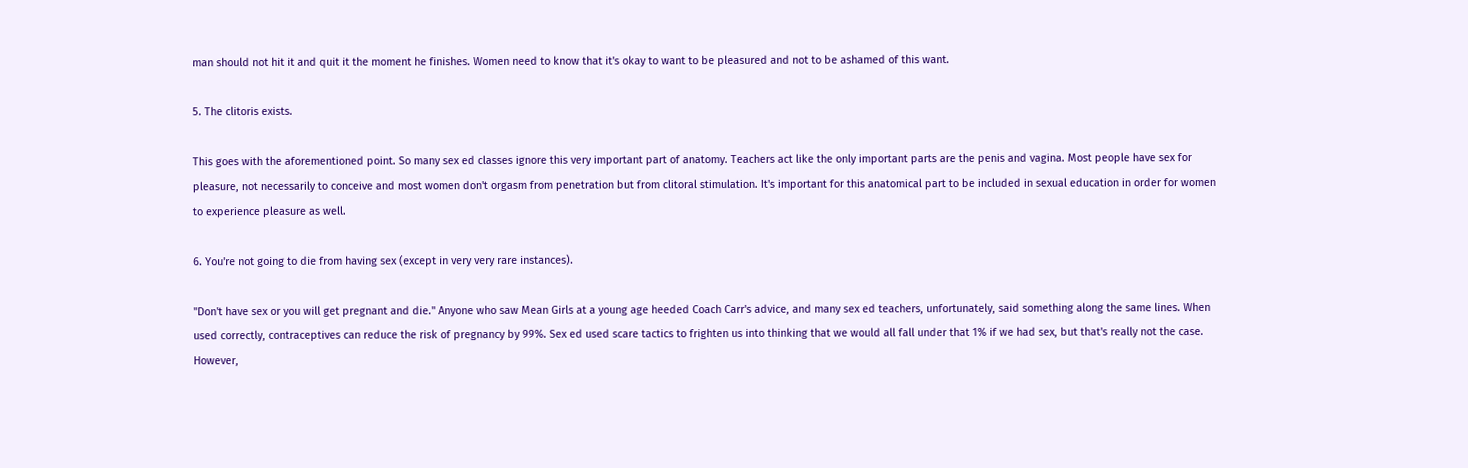man should not hit it and quit it the moment he finishes. Women need to know that it's okay to want to be pleasured and not to be ashamed of this want.

5. The clitoris exists.

This goes with the aforementioned point. So many sex ed classes ignore this very important part of anatomy. Teachers act like the only important parts are the penis and vagina. Most people have sex for pleasure, not necessarily to conceive and most women don't orgasm from penetration but from clitoral stimulation. It's important for this anatomical part to be included in sexual education in order for women to experience pleasure as well.

6. You're not going to die from having sex (except in very very rare instances).

"Don't have sex or you will get pregnant and die." Anyone who saw Mean Girls at a young age heeded Coach Carr's advice, and many sex ed teachers, unfortunately, said something along the same lines. When used correctly, contraceptives can reduce the risk of pregnancy by 99%. Sex ed used scare tactics to frighten us into thinking that we would all fall under that 1% if we had sex, but that's really not the case. However,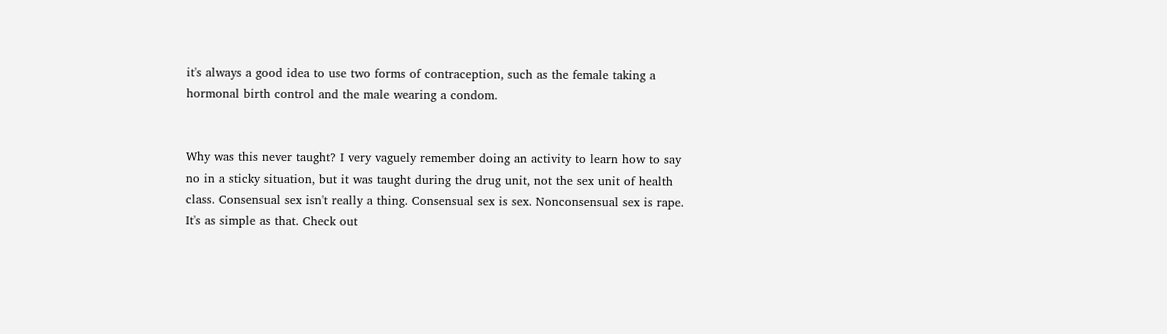it's always a good idea to use two forms of contraception, such as the female taking a hormonal birth control and the male wearing a condom.


Why was this never taught? I very vaguely remember doing an activity to learn how to say no in a sticky situation, but it was taught during the drug unit, not the sex unit of health class. Consensual sex isn't really a thing. Consensual sex is sex. Nonconsensual sex is rape. It's as simple as that. Check out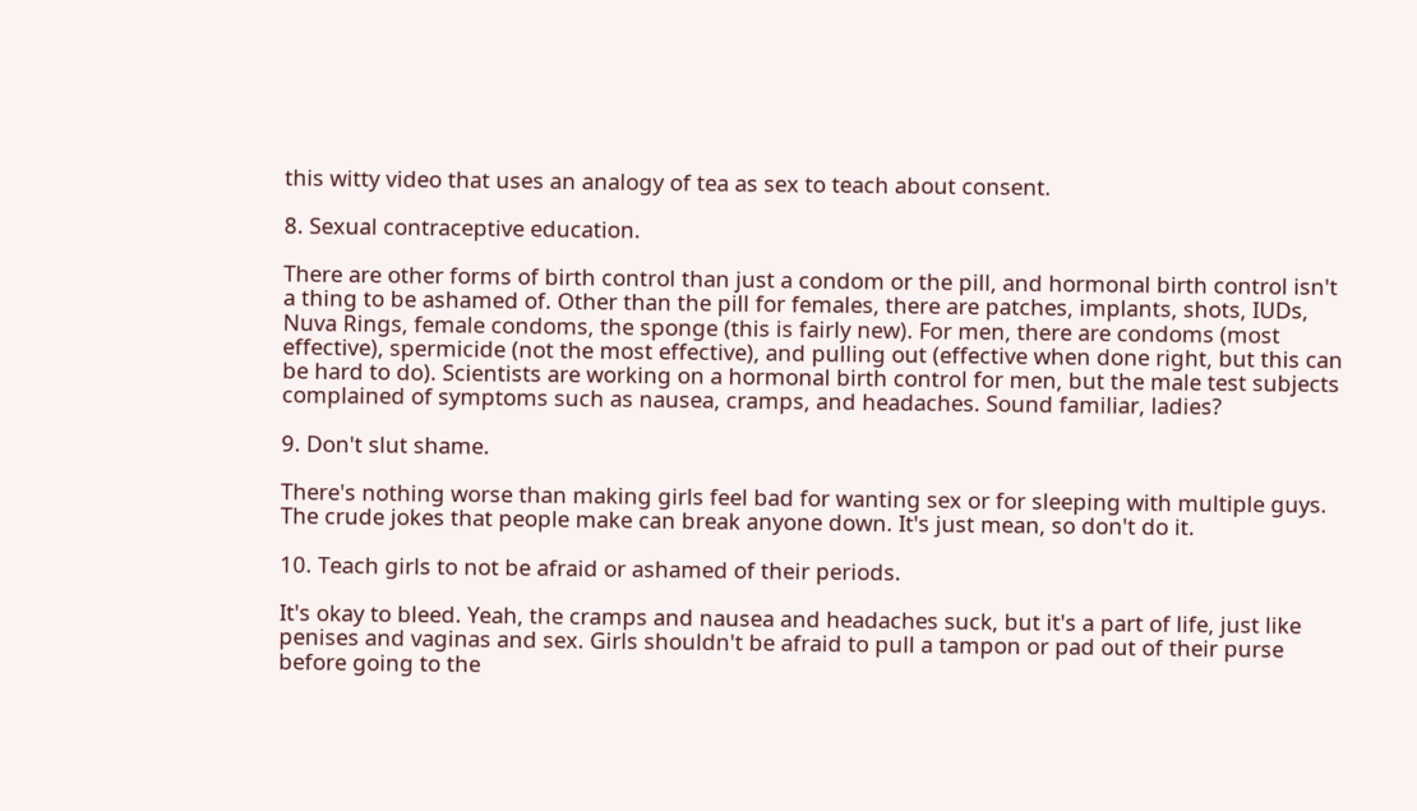this witty video that uses an analogy of tea as sex to teach about consent.

8. Sexual contraceptive education.

There are other forms of birth control than just a condom or the pill, and hormonal birth control isn't a thing to be ashamed of. Other than the pill for females, there are patches, implants, shots, IUDs, Nuva Rings, female condoms, the sponge (this is fairly new). For men, there are condoms (most effective), spermicide (not the most effective), and pulling out (effective when done right, but this can be hard to do). Scientists are working on a hormonal birth control for men, but the male test subjects complained of symptoms such as nausea, cramps, and headaches. Sound familiar, ladies?

9. Don't slut shame.

There's nothing worse than making girls feel bad for wanting sex or for sleeping with multiple guys. The crude jokes that people make can break anyone down. It's just mean, so don't do it.

10. Teach girls to not be afraid or ashamed of their periods.

It's okay to bleed. Yeah, the cramps and nausea and headaches suck, but it's a part of life, just like penises and vaginas and sex. Girls shouldn't be afraid to pull a tampon or pad out of their purse before going to the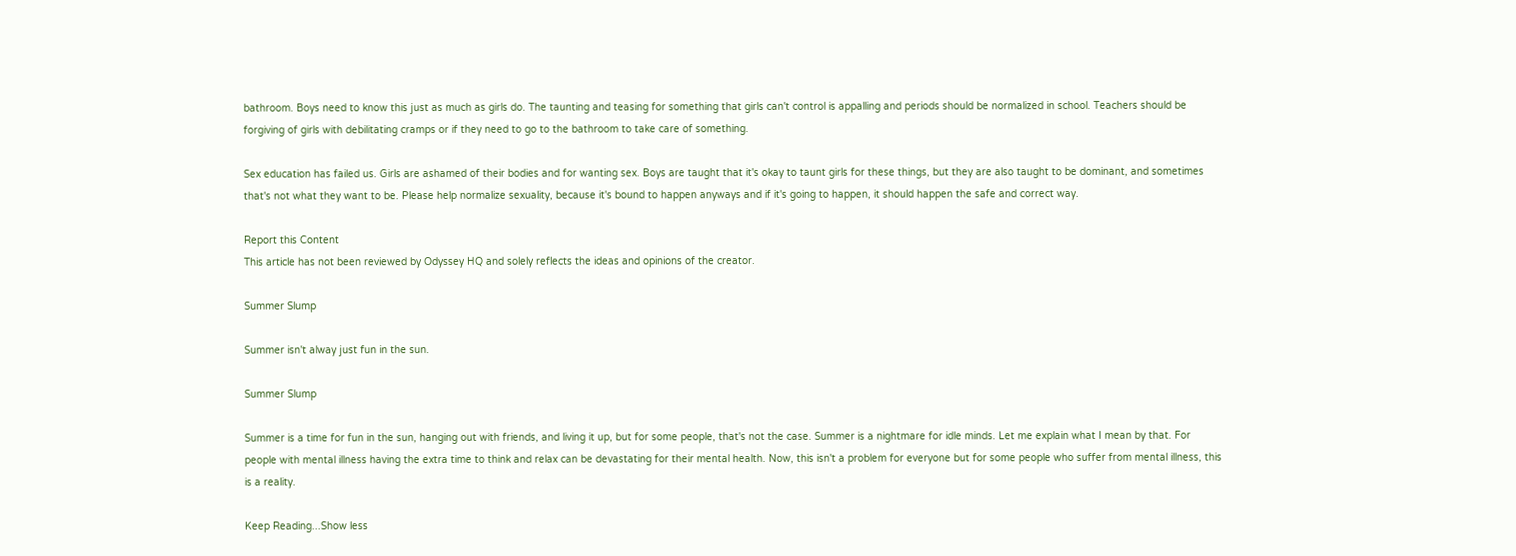bathroom. Boys need to know this just as much as girls do. The taunting and teasing for something that girls can't control is appalling and periods should be normalized in school. Teachers should be forgiving of girls with debilitating cramps or if they need to go to the bathroom to take care of something.

Sex education has failed us. Girls are ashamed of their bodies and for wanting sex. Boys are taught that it's okay to taunt girls for these things, but they are also taught to be dominant, and sometimes that's not what they want to be. Please help normalize sexuality, because it's bound to happen anyways and if it's going to happen, it should happen the safe and correct way.

Report this Content
This article has not been reviewed by Odyssey HQ and solely reflects the ideas and opinions of the creator.

Summer Slump

Summer isn't alway just fun in the sun.

Summer Slump

Summer is a time for fun in the sun, hanging out with friends, and living it up, but for some people, that's not the case. Summer is a nightmare for idle minds. Let me explain what I mean by that. For people with mental illness having the extra time to think and relax can be devastating for their mental health. Now, this isn't a problem for everyone but for some people who suffer from mental illness, this is a reality.

Keep Reading...Show less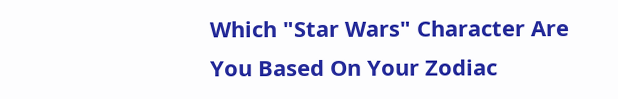Which "Star Wars" Character Are You Based On Your Zodiac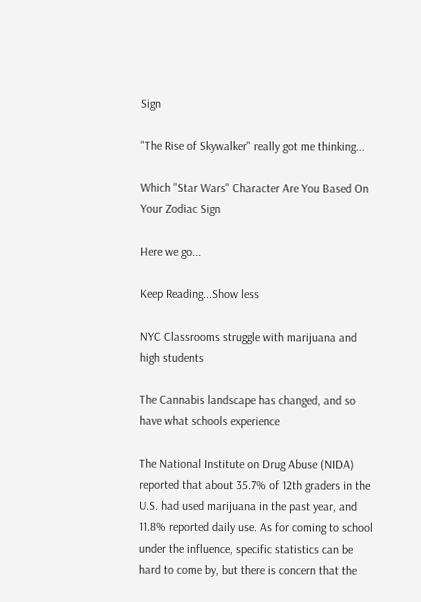Sign

"The Rise of Skywalker" really got me thinking...

Which "Star Wars" Character Are You Based On Your Zodiac Sign

Here we go...

Keep Reading...Show less

NYC Classrooms struggle with marijuana and high students

The Cannabis landscape has changed, and so have what schools experience

The National Institute on Drug Abuse (NIDA) reported that about 35.7% of 12th graders in the U.S. had used marijuana in the past year, and 11.8% reported daily use. As for coming to school under the influence, specific statistics can be hard to come by, but there is concern that the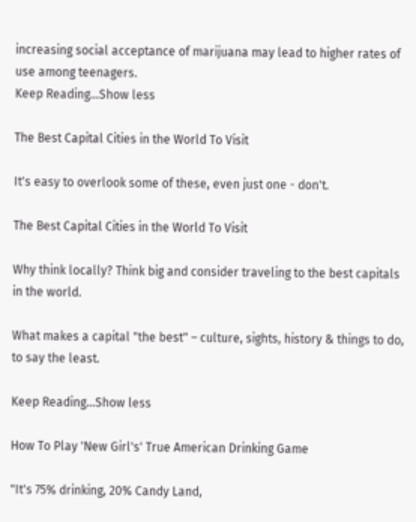increasing social acceptance of marijuana may lead to higher rates of use among teenagers.
Keep Reading...Show less

The Best Capital Cities in the World To Visit

It's easy to overlook some of these, even just one - don't.

The Best Capital Cities in the World To Visit

Why think locally? Think big and consider traveling to the best capitals in the world.

What makes a capital "the best" – culture, sights, history & things to do, to say the least.

Keep Reading...Show less

How To Play 'New Girl's' True American Drinking Game

"It's 75% drinking, 20% Candy Land,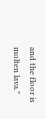and the floor is molten lava."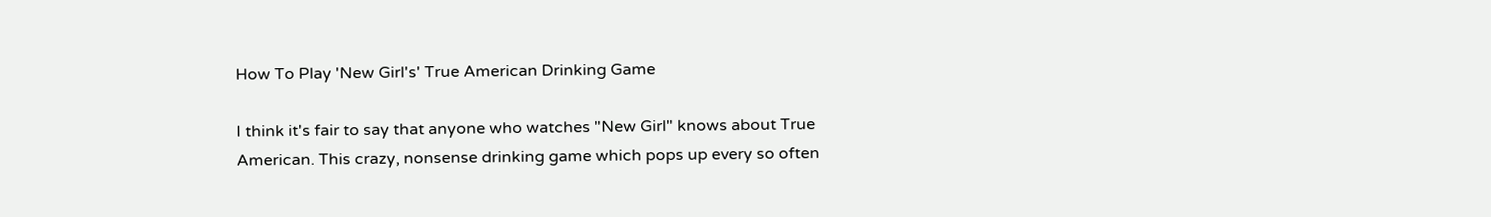How To Play 'New Girl's' True American Drinking Game

I think it's fair to say that anyone who watches "New Girl" knows about True American. This crazy, nonsense drinking game which pops up every so often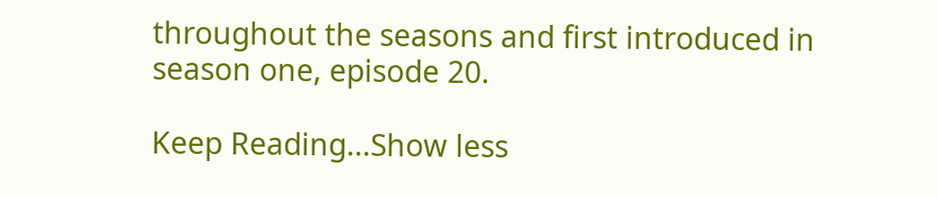throughout the seasons and first introduced in season one, episode 20.

Keep Reading...Show less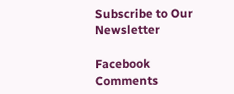Subscribe to Our Newsletter

Facebook Comments